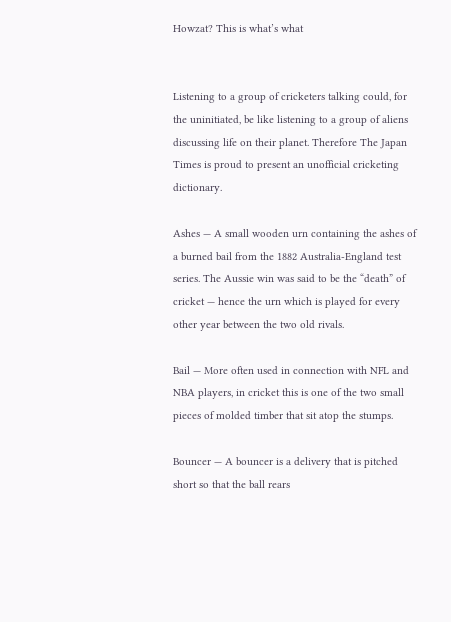Howzat? This is what’s what


Listening to a group of cricketers talking could, for the uninitiated, be like listening to a group of aliens discussing life on their planet. Therefore The Japan Times is proud to present an unofficial cricketing dictionary.

Ashes — A small wooden urn containing the ashes of a burned bail from the 1882 Australia-England test series. The Aussie win was said to be the “death” of cricket — hence the urn which is played for every other year between the two old rivals.

Bail — More often used in connection with NFL and NBA players, in cricket this is one of the two small pieces of molded timber that sit atop the stumps.

Bouncer — A bouncer is a delivery that is pitched short so that the ball rears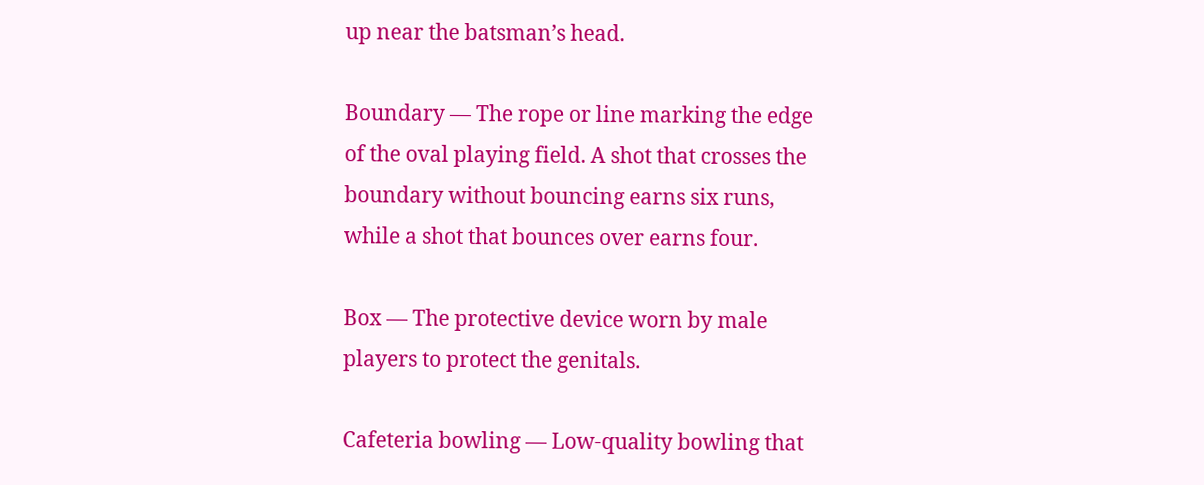up near the batsman’s head.

Boundary — The rope or line marking the edge of the oval playing field. A shot that crosses the boundary without bouncing earns six runs, while a shot that bounces over earns four.

Box — The protective device worn by male players to protect the genitals.

Cafeteria bowling — Low-quality bowling that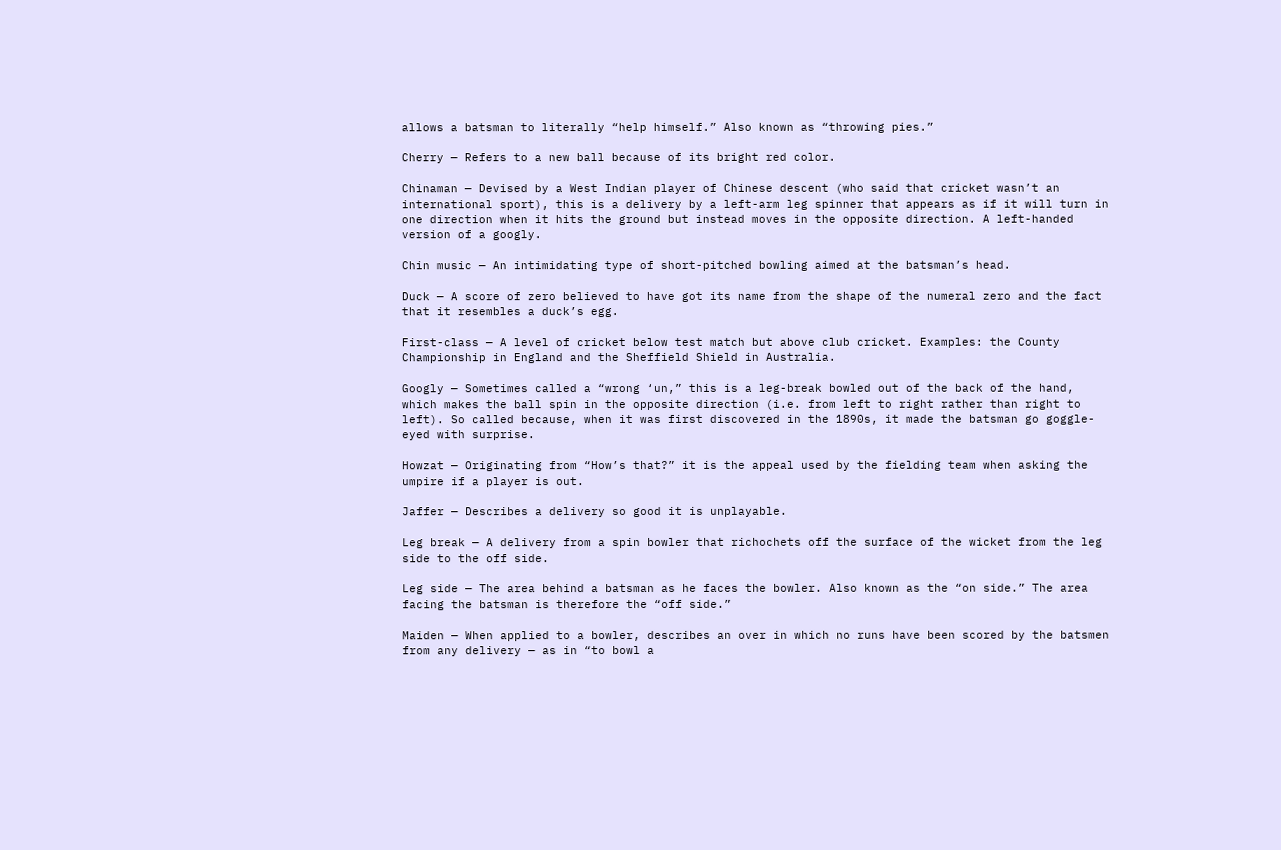allows a batsman to literally “help himself.” Also known as “throwing pies.”

Cherry — Refers to a new ball because of its bright red color.

Chinaman — Devised by a West Indian player of Chinese descent (who said that cricket wasn’t an international sport), this is a delivery by a left-arm leg spinner that appears as if it will turn in one direction when it hits the ground but instead moves in the opposite direction. A left-handed version of a googly.

Chin music — An intimidating type of short-pitched bowling aimed at the batsman’s head.

Duck — A score of zero believed to have got its name from the shape of the numeral zero and the fact that it resembles a duck’s egg.

First-class — A level of cricket below test match but above club cricket. Examples: the County Championship in England and the Sheffield Shield in Australia.

Googly — Sometimes called a “wrong ‘un,” this is a leg-break bowled out of the back of the hand, which makes the ball spin in the opposite direction (i.e. from left to right rather than right to left). So called because, when it was first discovered in the 1890s, it made the batsman go goggle-eyed with surprise.

Howzat — Originating from “How’s that?” it is the appeal used by the fielding team when asking the umpire if a player is out.

Jaffer — Describes a delivery so good it is unplayable.

Leg break — A delivery from a spin bowler that richochets off the surface of the wicket from the leg side to the off side.

Leg side — The area behind a batsman as he faces the bowler. Also known as the “on side.” The area facing the batsman is therefore the “off side.”

Maiden — When applied to a bowler, describes an over in which no runs have been scored by the batsmen from any delivery — as in “to bowl a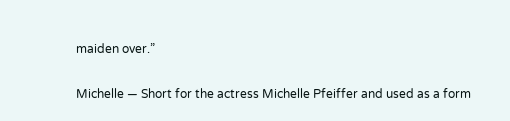maiden over.”

Michelle — Short for the actress Michelle Pfeiffer and used as a form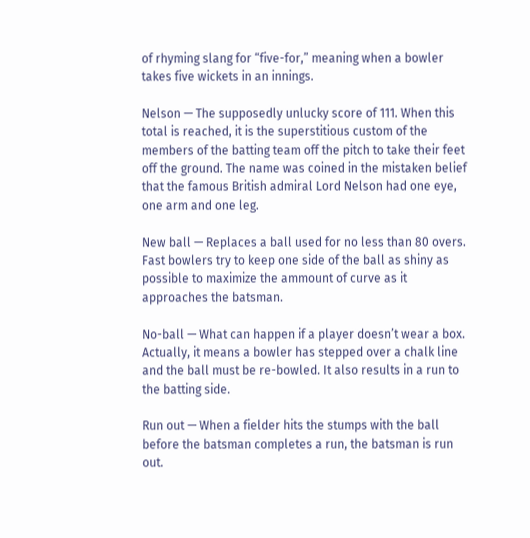of rhyming slang for “five-for,” meaning when a bowler takes five wickets in an innings.

Nelson — The supposedly unlucky score of 111. When this total is reached, it is the superstitious custom of the members of the batting team off the pitch to take their feet off the ground. The name was coined in the mistaken belief that the famous British admiral Lord Nelson had one eye, one arm and one leg.

New ball — Replaces a ball used for no less than 80 overs. Fast bowlers try to keep one side of the ball as shiny as possible to maximize the ammount of curve as it approaches the batsman.

No-ball — What can happen if a player doesn’t wear a box. Actually, it means a bowler has stepped over a chalk line and the ball must be re-bowled. It also results in a run to the batting side.

Run out — When a fielder hits the stumps with the ball before the batsman completes a run, the batsman is run out.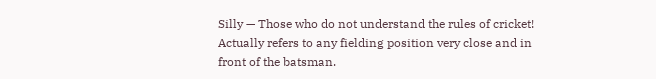Silly — Those who do not understand the rules of cricket! Actually refers to any fielding position very close and in front of the batsman.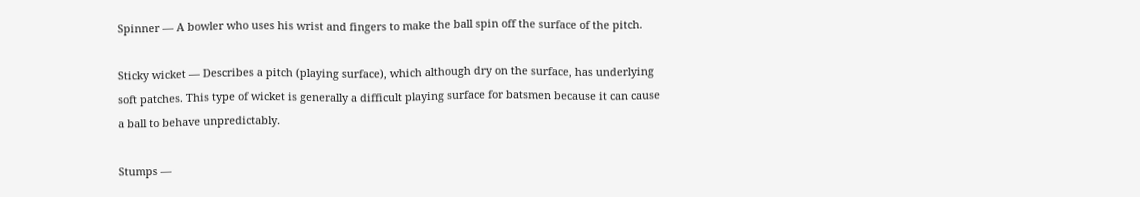Spinner — A bowler who uses his wrist and fingers to make the ball spin off the surface of the pitch.

Sticky wicket — Describes a pitch (playing surface), which although dry on the surface, has underlying soft patches. This type of wicket is generally a difficult playing surface for batsmen because it can cause a ball to behave unpredictably.

Stumps —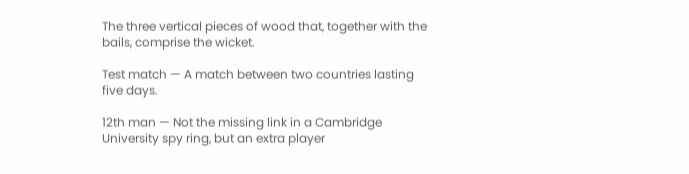The three vertical pieces of wood that, together with the bails, comprise the wicket.

Test match — A match between two countries lasting five days.

12th man — Not the missing link in a Cambridge University spy ring, but an extra player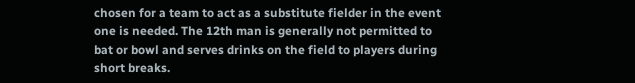chosen for a team to act as a substitute fielder in the event one is needed. The 12th man is generally not permitted to bat or bowl and serves drinks on the field to players during short breaks.